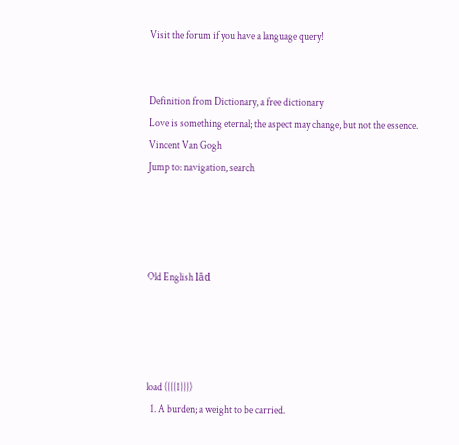Visit the forum if you have a language query!


Definition from Dictionary, a free dictionary
Love is something eternal; the aspect may change, but not the essence.
Vincent Van Gogh
Jump to: navigation, search




Old English lād




load ({{{1}}})
  1. A burden; a weight to be carried.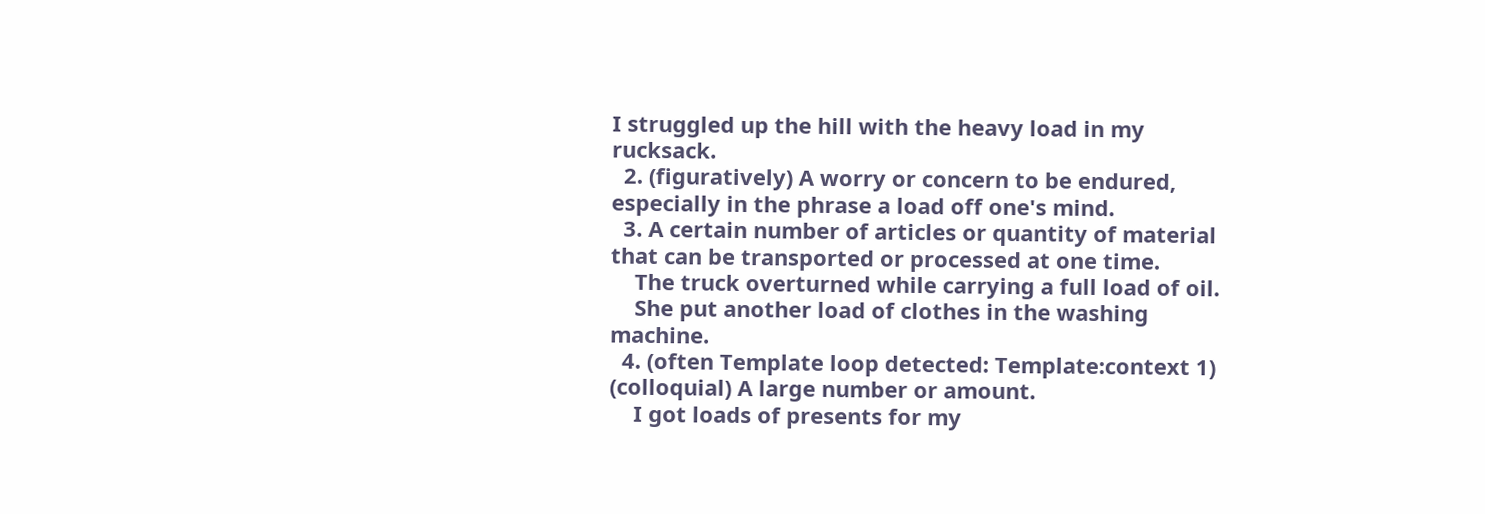I struggled up the hill with the heavy load in my rucksack.
  2. (figuratively) A worry or concern to be endured, especially in the phrase a load off one's mind.
  3. A certain number of articles or quantity of material that can be transported or processed at one time.
    The truck overturned while carrying a full load of oil.
    She put another load of clothes in the washing machine.
  4. (often Template loop detected: Template:context 1) (colloquial) A large number or amount.
    I got loads of presents for my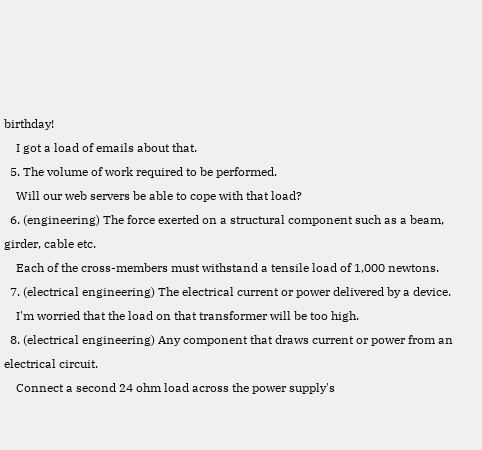birthday!
    I got a load of emails about that.
  5. The volume of work required to be performed.
    Will our web servers be able to cope with that load?
  6. (engineering) The force exerted on a structural component such as a beam, girder, cable etc.
    Each of the cross-members must withstand a tensile load of 1,000 newtons.
  7. (electrical engineering) The electrical current or power delivered by a device.
    I'm worried that the load on that transformer will be too high.
  8. (electrical engineering) Any component that draws current or power from an electrical circuit.
    Connect a second 24 ohm load across the power supply's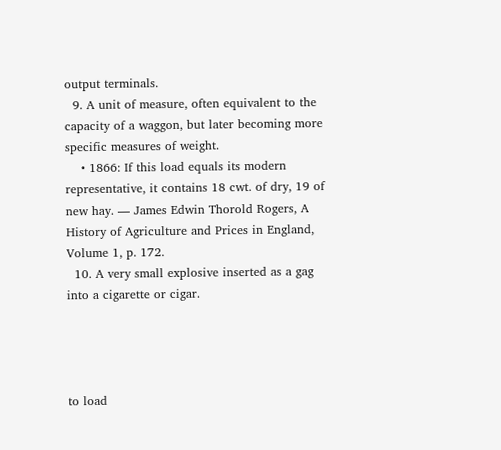output terminals.
  9. A unit of measure, often equivalent to the capacity of a waggon, but later becoming more specific measures of weight.
    • 1866: If this load equals its modern representative, it contains 18 cwt. of dry, 19 of new hay. — James Edwin Thorold Rogers, A History of Agriculture and Prices in England, Volume 1, p. 172.
  10. A very small explosive inserted as a gag into a cigarette or cigar.




to load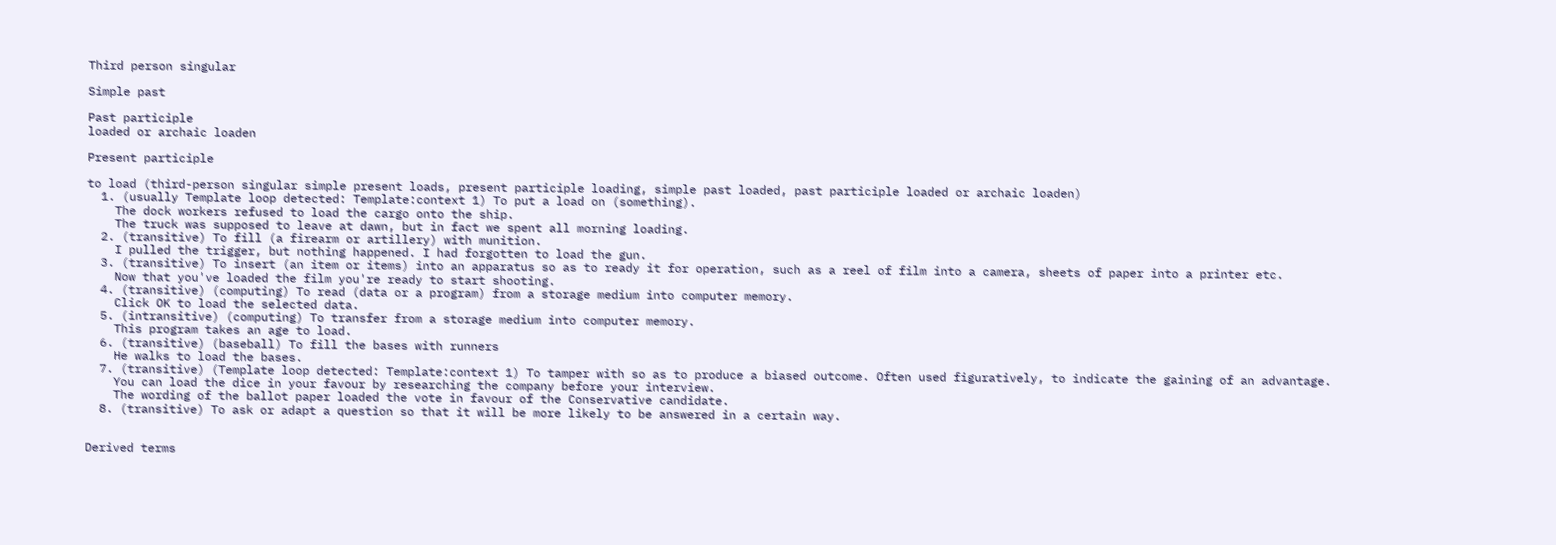Third person singular

Simple past

Past participle
loaded or archaic loaden

Present participle

to load (third-person singular simple present loads, present participle loading, simple past loaded, past participle loaded or archaic loaden)
  1. (usually Template loop detected: Template:context 1) To put a load on (something).
    The dock workers refused to load the cargo onto the ship.
    The truck was supposed to leave at dawn, but in fact we spent all morning loading.
  2. (transitive) To fill (a firearm or artillery) with munition.
    I pulled the trigger, but nothing happened. I had forgotten to load the gun.
  3. (transitive) To insert (an item or items) into an apparatus so as to ready it for operation, such as a reel of film into a camera, sheets of paper into a printer etc.
    Now that you've loaded the film you're ready to start shooting.
  4. (transitive) (computing) To read (data or a program) from a storage medium into computer memory.
    Click OK to load the selected data.
  5. (intransitive) (computing) To transfer from a storage medium into computer memory.
    This program takes an age to load.
  6. (transitive) (baseball) To fill the bases with runners
    He walks to load the bases.
  7. (transitive) (Template loop detected: Template:context 1) To tamper with so as to produce a biased outcome. Often used figuratively, to indicate the gaining of an advantage.
    You can load the dice in your favour by researching the company before your interview.
    The wording of the ballot paper loaded the vote in favour of the Conservative candidate.
  8. (transitive) To ask or adapt a question so that it will be more likely to be answered in a certain way.


Derived terms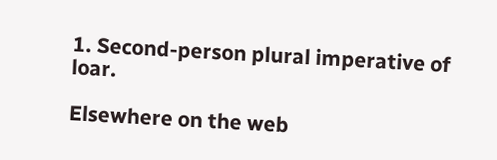1. Second-person plural imperative of loar.

Elsewhere on the web